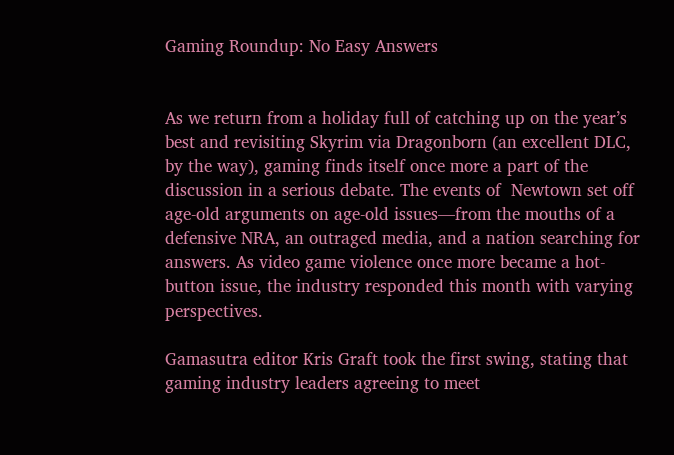Gaming Roundup: No Easy Answers


As we return from a holiday full of catching up on the year’s best and revisiting Skyrim via Dragonborn (an excellent DLC, by the way), gaming finds itself once more a part of the discussion in a serious debate. The events of  Newtown set off age-old arguments on age-old issues—from the mouths of a defensive NRA, an outraged media, and a nation searching for answers. As video game violence once more became a hot-button issue, the industry responded this month with varying perspectives.

Gamasutra editor Kris Graft took the first swing, stating that gaming industry leaders agreeing to meet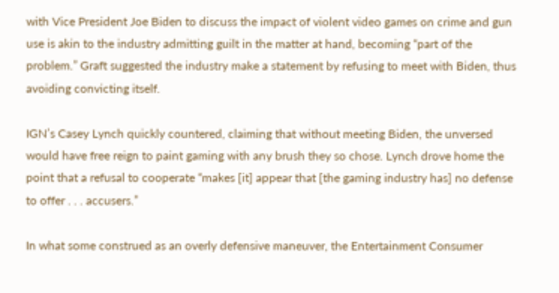with Vice President Joe Biden to discuss the impact of violent video games on crime and gun use is akin to the industry admitting guilt in the matter at hand, becoming “part of the problem.” Graft suggested the industry make a statement by refusing to meet with Biden, thus avoiding convicting itself.

IGN’s Casey Lynch quickly countered, claiming that without meeting Biden, the unversed would have free reign to paint gaming with any brush they so chose. Lynch drove home the point that a refusal to cooperate “makes [it] appear that [the gaming industry has] no defense to offer . . . accusers.”

In what some construed as an overly defensive maneuver, the Entertainment Consumer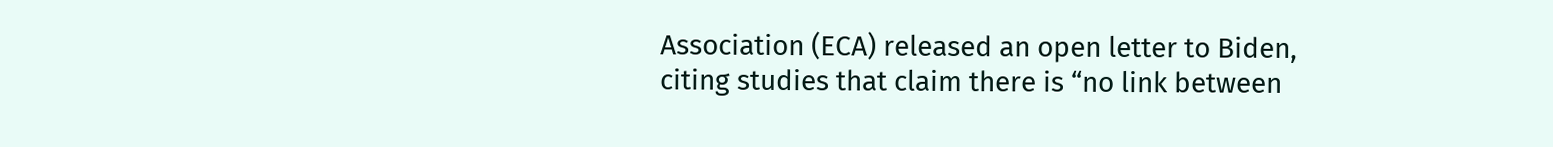Association (ECA) released an open letter to Biden, citing studies that claim there is “no link between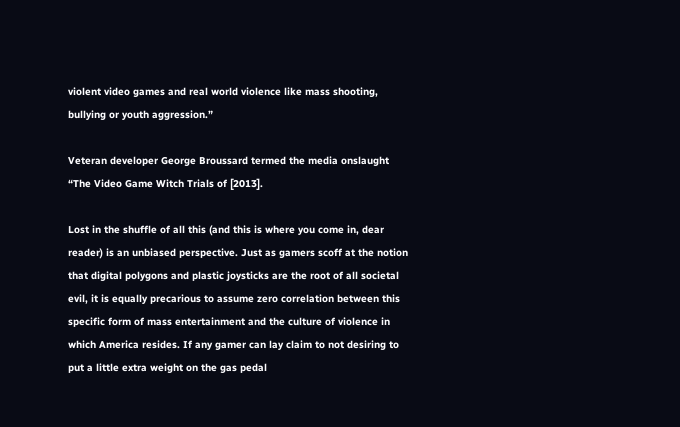violent video games and real world violence like mass shooting, bullying or youth aggression.”

Veteran developer George Broussard termed the media onslaught “The Video Game Witch Trials of [2013].

Lost in the shuffle of all this (and this is where you come in, dear reader) is an unbiased perspective. Just as gamers scoff at the notion that digital polygons and plastic joysticks are the root of all societal evil, it is equally precarious to assume zero correlation between this specific form of mass entertainment and the culture of violence in which America resides. If any gamer can lay claim to not desiring to put a little extra weight on the gas pedal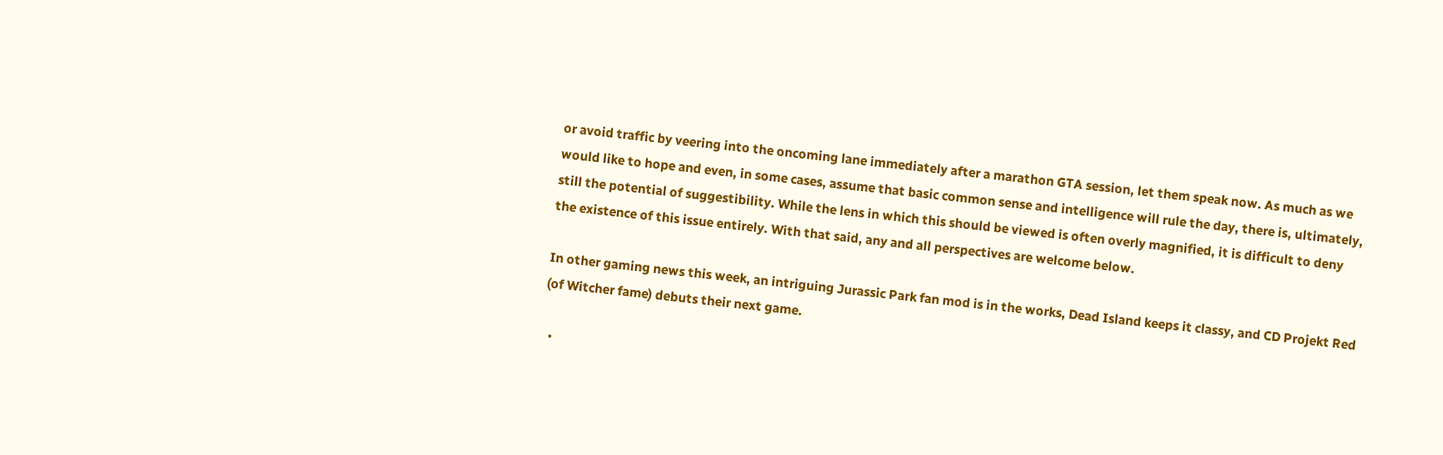or avoid traffic by veering into the oncoming lane immediately after a marathon GTA session, let them speak now. As much as we would like to hope and even, in some cases, assume that basic common sense and intelligence will rule the day, there is, ultimately, still the potential of suggestibility. While the lens in which this should be viewed is often overly magnified, it is difficult to deny the existence of this issue entirely. With that said, any and all perspectives are welcome below.

In other gaming news this week, an intriguing Jurassic Park fan mod is in the works, Dead Island keeps it classy, and CD Projekt Red (of Witcher fame) debuts their next game.

  •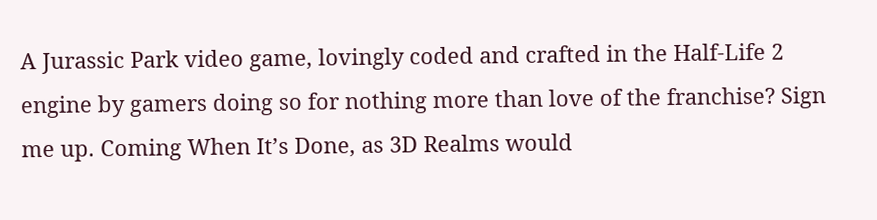A Jurassic Park video game, lovingly coded and crafted in the Half-Life 2 engine by gamers doing so for nothing more than love of the franchise? Sign me up. Coming When It’s Done, as 3D Realms would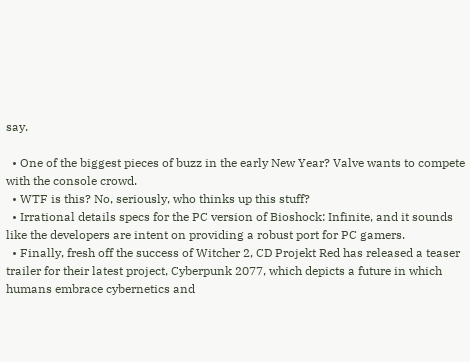say.

  • One of the biggest pieces of buzz in the early New Year? Valve wants to compete with the console crowd.
  • WTF is this? No, seriously, who thinks up this stuff?
  • Irrational details specs for the PC version of Bioshock: Infinite, and it sounds like the developers are intent on providing a robust port for PC gamers.
  • Finally, fresh off the success of Witcher 2, CD Projekt Red has released a teaser trailer for their latest project, Cyberpunk 2077, which depicts a future in which humans embrace cybernetics and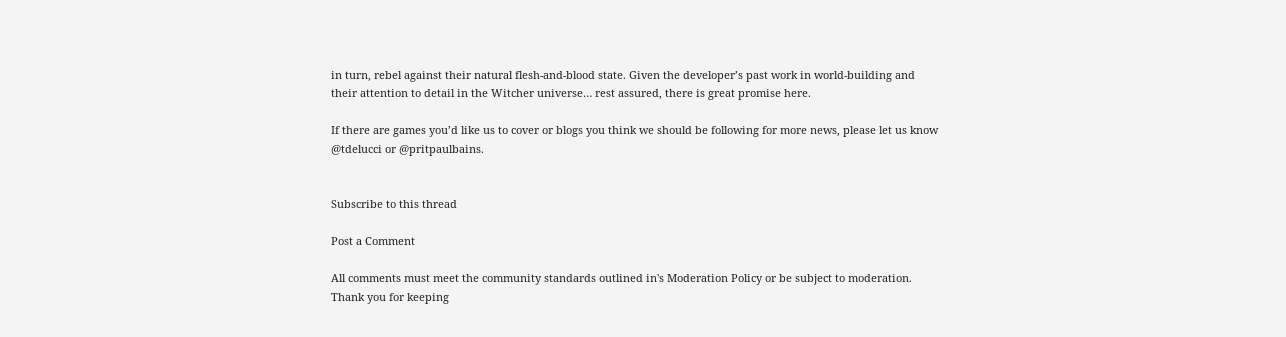in turn, rebel against their natural flesh-and-blood state. Given the developer’s past work in world-building and their attention to detail in the Witcher universe… rest assured, there is great promise here.

If there are games you’d like us to cover or blogs you think we should be following for more news, please let us know @tdelucci or @pritpaulbains.


Subscribe to this thread

Post a Comment

All comments must meet the community standards outlined in's Moderation Policy or be subject to moderation. Thank you for keeping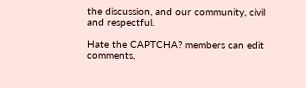the discussion, and our community, civil and respectful.

Hate the CAPTCHA? members can edit comments,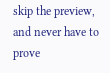skip the preview, and never have to prove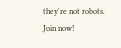they're not robots. Join now!